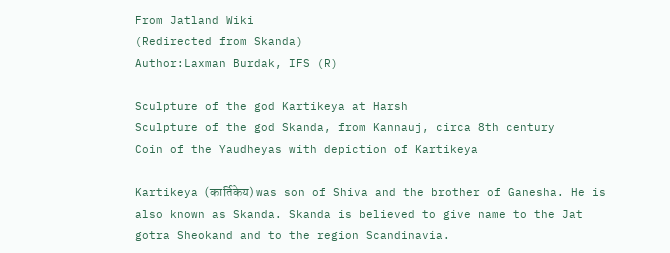From Jatland Wiki
(Redirected from Skanda)
Author:Laxman Burdak, IFS (R)

Sculpture of the god Kartikeya at Harsh
Sculpture of the god Skanda, from Kannauj, circa 8th century
Coin of the Yaudheyas with depiction of Kartikeya

Kartikeya (कार्तिकेय) was son of Shiva and the brother of Ganesha. He is also known as Skanda. Skanda is believed to give name to the Jat gotra Sheokand and to the region Scandinavia.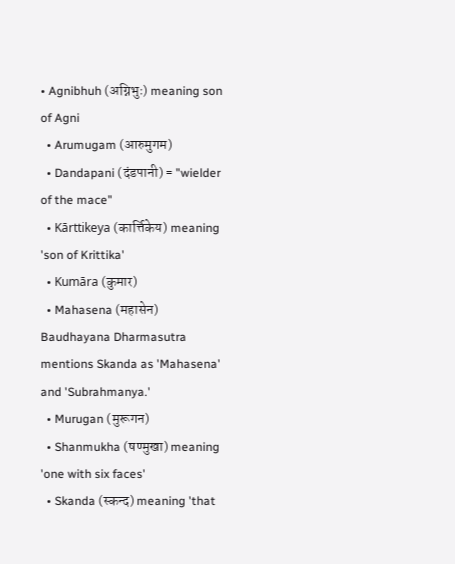• Agnibhuh (अग्निभुः) meaning son of Agni
  • Arumugam (आरुमुगम)
  • Dandapani (दंडपानी) = "wielder of the mace"
  • Kārttikeya (कार्त्तिकेय) meaning 'son of Krittika'
  • Kumāra (कुमार)
  • Mahasena (महासेन) Baudhayana Dharmasutra mentions Skanda as 'Mahasena' and 'Subrahmanya.'
  • Murugan (मुरूगन)
  • Shanmukha (षण्मुखा) meaning 'one with six faces'
  • Skanda (स्कन्द) meaning 'that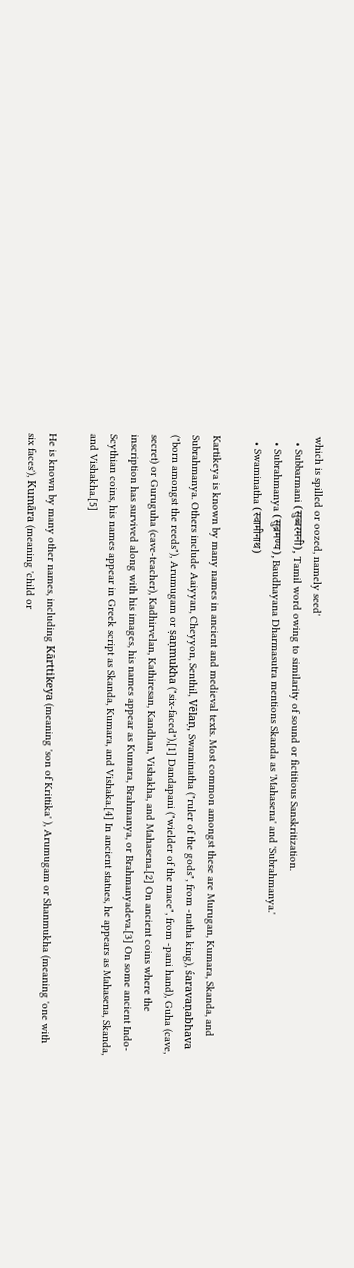which is spilled or oozed, namely seed'
  • Subbarmani (सुब्बरमनी), Tamil word owing to similarity of sound or fictitious Sanskritization.
  • Subrahmanya (सुब्रमण्य), Baudhayana Dharmasutra mentions Skanda as 'Mahasena' and 'Subrahmanya.'
  • Swaminatha (स्वामीनाथ)

Kartikeya is known by many names in ancient and medieval texts. Most common amongst these are Murugan, Kumara, Skanda, and Subrahmanya. Others include Aaiyyan, Cheyyon, Senthil, Vēlaṇ, Swaminatha ("ruler of the gods", from -natha king), śaravaṇabhava ("born amongst the reeds"), Arumugam or ṣaṇmukha ("six-faced"),[1] Dandapani ("wielder of the mace", from -pani hand), Guha (cave, secret) or Guruguha (cave-teacher), Kadhirvelan, Kathiresan, Kandhan, Vishakha, and Mahasena.[2] On ancient coins where the inscription has survived along with his images, his names appear as Kumara, Brahmanya, or Brahmanyadeva.[3] On some ancient Indo-Scythian coins, his names appear in Greek script as Skanda, Kumara, and Vishaka.[4] In ancient statues, he appears as Mahasena, Skanda, and Vishakha.[5]

He is known by many other names, including Kārttikeya (meaning 'son of Krittika' ), Arumugam or Shanmukha (meaning 'one with six faces'), Kumāra (meaning 'child or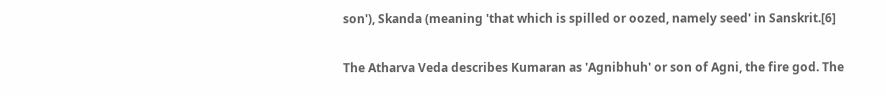son'), Skanda (meaning 'that which is spilled or oozed, namely seed' in Sanskrit.[6]

The Atharva Veda describes Kumaran as 'Agnibhuh' or son of Agni, the fire god. The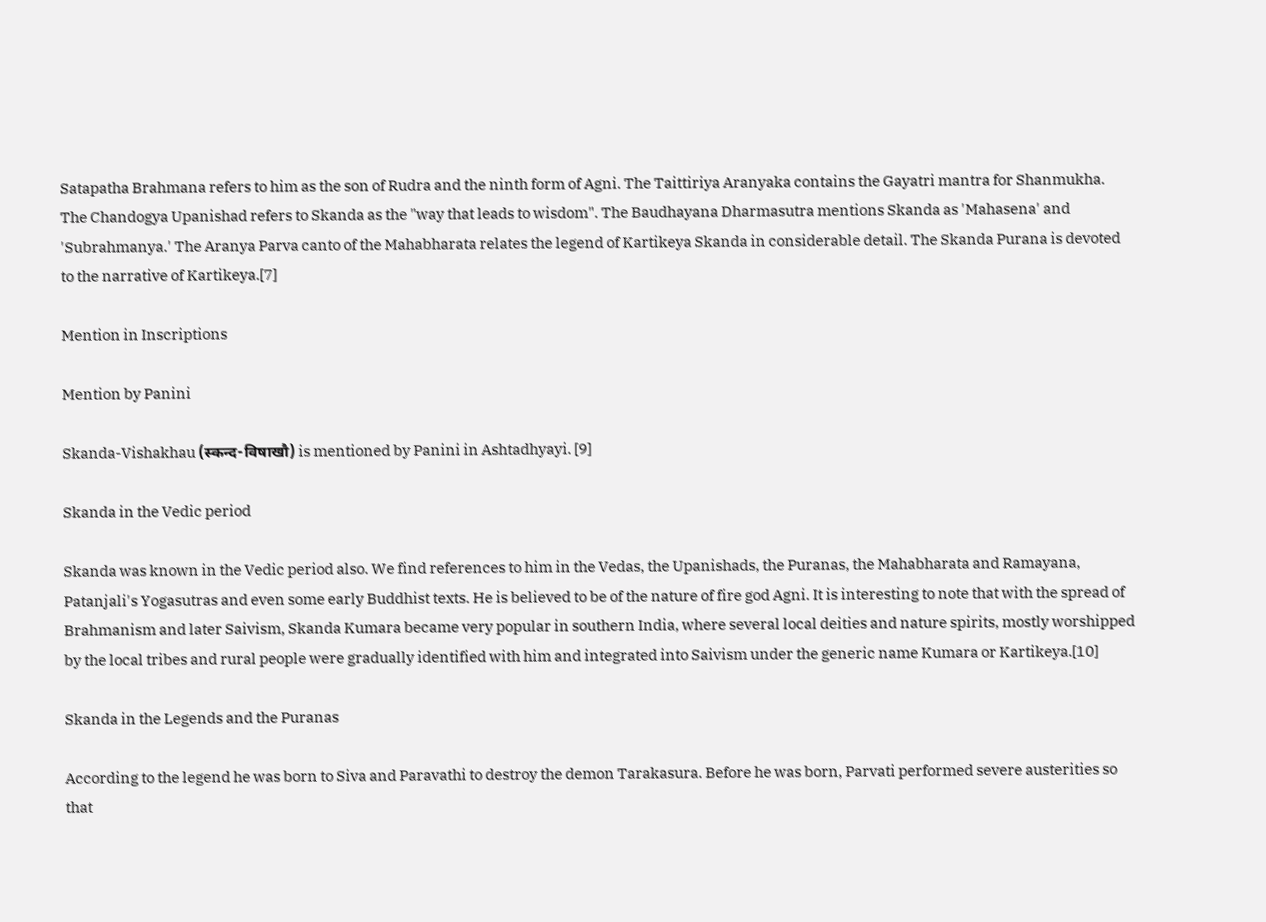Satapatha Brahmana refers to him as the son of Rudra and the ninth form of Agni. The Taittiriya Aranyaka contains the Gayatri mantra for Shanmukha. The Chandogya Upanishad refers to Skanda as the "way that leads to wisdom". The Baudhayana Dharmasutra mentions Skanda as 'Mahasena' and 'Subrahmanya.' The Aranya Parva canto of the Mahabharata relates the legend of Kartikeya Skanda in considerable detail. The Skanda Purana is devoted to the narrative of Kartikeya.[7]

Mention in Inscriptions

Mention by Panini

Skanda-Vishakhau (स्कन्द-विषाखौ) is mentioned by Panini in Ashtadhyayi. [9]

Skanda in the Vedic period

Skanda was known in the Vedic period also. We find references to him in the Vedas, the Upanishads, the Puranas, the Mahabharata and Ramayana, Patanjali's Yogasutras and even some early Buddhist texts. He is believed to be of the nature of fire god Agni. It is interesting to note that with the spread of Brahmanism and later Saivism, Skanda Kumara became very popular in southern India, where several local deities and nature spirits, mostly worshipped by the local tribes and rural people were gradually identified with him and integrated into Saivism under the generic name Kumara or Kartikeya.[10]

Skanda in the Legends and the Puranas

According to the legend he was born to Siva and Paravathi to destroy the demon Tarakasura. Before he was born, Parvati performed severe austerities so that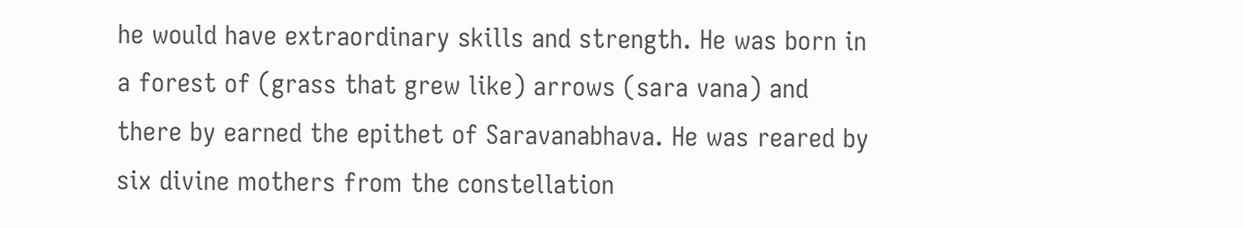he would have extraordinary skills and strength. He was born in a forest of (grass that grew like) arrows (sara vana) and there by earned the epithet of Saravanabhava. He was reared by six divine mothers from the constellation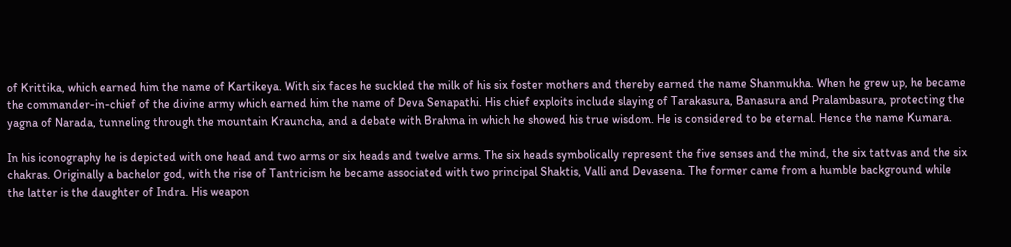of Krittika, which earned him the name of Kartikeya. With six faces he suckled the milk of his six foster mothers and thereby earned the name Shanmukha. When he grew up, he became the commander-in-chief of the divine army which earned him the name of Deva Senapathi. His chief exploits include slaying of Tarakasura, Banasura and Pralambasura, protecting the yagna of Narada, tunneling through the mountain Krauncha, and a debate with Brahma in which he showed his true wisdom. He is considered to be eternal. Hence the name Kumara.

In his iconography he is depicted with one head and two arms or six heads and twelve arms. The six heads symbolically represent the five senses and the mind, the six tattvas and the six chakras. Originally a bachelor god, with the rise of Tantricism he became associated with two principal Shaktis, Valli and Devasena. The former came from a humble background while the latter is the daughter of Indra. His weapon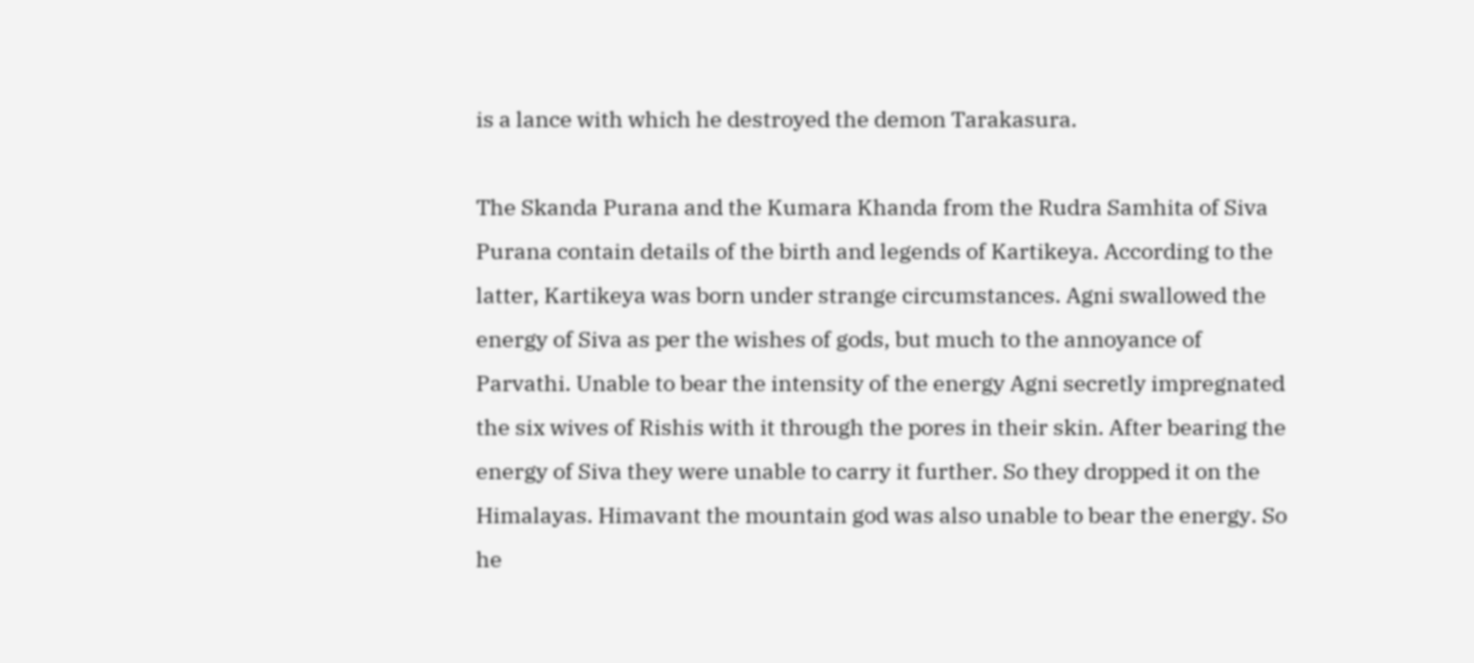is a lance with which he destroyed the demon Tarakasura.

The Skanda Purana and the Kumara Khanda from the Rudra Samhita of Siva Purana contain details of the birth and legends of Kartikeya. According to the latter, Kartikeya was born under strange circumstances. Agni swallowed the energy of Siva as per the wishes of gods, but much to the annoyance of Parvathi. Unable to bear the intensity of the energy Agni secretly impregnated the six wives of Rishis with it through the pores in their skin. After bearing the energy of Siva they were unable to carry it further. So they dropped it on the Himalayas. Himavant the mountain god was also unable to bear the energy. So he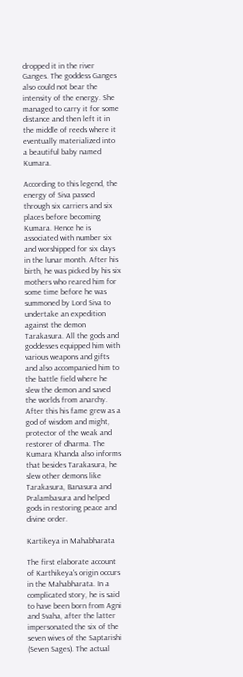dropped it in the river Ganges. The goddess Ganges also could not bear the intensity of the energy. She managed to carry it for some distance and then left it in the middle of reeds where it eventually materialized into a beautiful baby named Kumara.

According to this legend, the energy of Siva passed through six carriers and six places before becoming Kumara. Hence he is associated with number six and worshipped for six days in the lunar month. After his birth, he was picked by his six mothers who reared him for some time before he was summoned by Lord Siva to undertake an expedition against the demon Tarakasura. All the gods and goddesses equipped him with various weapons and gifts and also accompanied him to the battle field where he slew the demon and saved the worlds from anarchy. After this his fame grew as a god of wisdom and might, protector of the weak and restorer of dharma. The Kumara Khanda also informs that besides Tarakasura, he slew other demons like Tarakasura, Banasura and Pralambasura and helped gods in restoring peace and divine order.

Kartikeya in Mahabharata

The first elaborate account of Karthikeya's origin occurs in the Mahabharata. In a complicated story, he is said to have been born from Agni and Svaha, after the latter impersonated the six of the seven wives of the Saptarishi (Seven Sages). The actual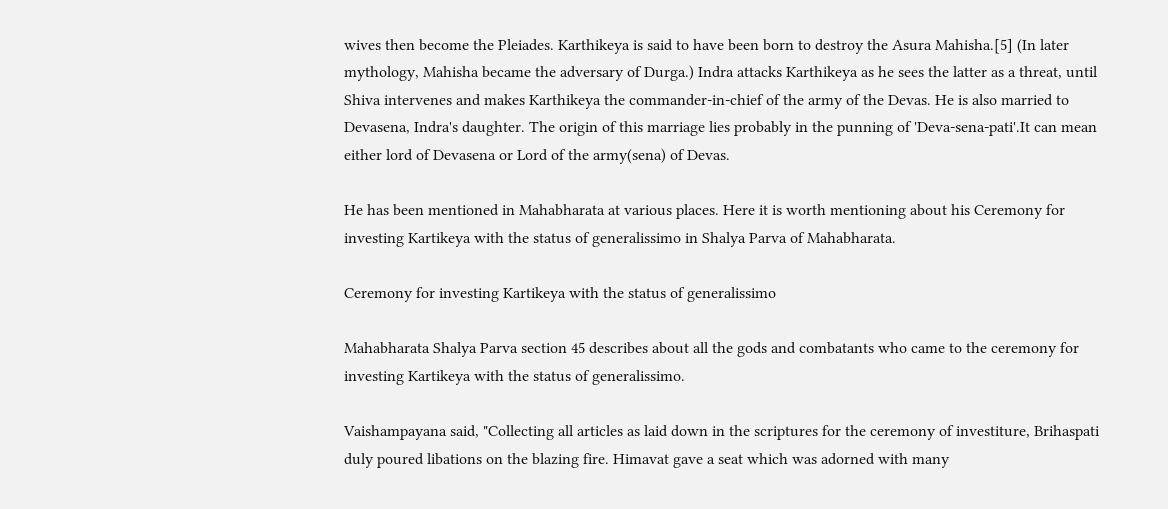wives then become the Pleiades. Karthikeya is said to have been born to destroy the Asura Mahisha.[5] (In later mythology, Mahisha became the adversary of Durga.) Indra attacks Karthikeya as he sees the latter as a threat, until Shiva intervenes and makes Karthikeya the commander-in-chief of the army of the Devas. He is also married to Devasena, Indra's daughter. The origin of this marriage lies probably in the punning of 'Deva-sena-pati'.It can mean either lord of Devasena or Lord of the army(sena) of Devas.

He has been mentioned in Mahabharata at various places. Here it is worth mentioning about his Ceremony for investing Kartikeya with the status of generalissimo in Shalya Parva of Mahabharata.

Ceremony for investing Kartikeya with the status of generalissimo

Mahabharata Shalya Parva section 45 describes about all the gods and combatants who came to the ceremony for investing Kartikeya with the status of generalissimo.

Vaishampayana said, "Collecting all articles as laid down in the scriptures for the ceremony of investiture, Brihaspati duly poured libations on the blazing fire. Himavat gave a seat which was adorned with many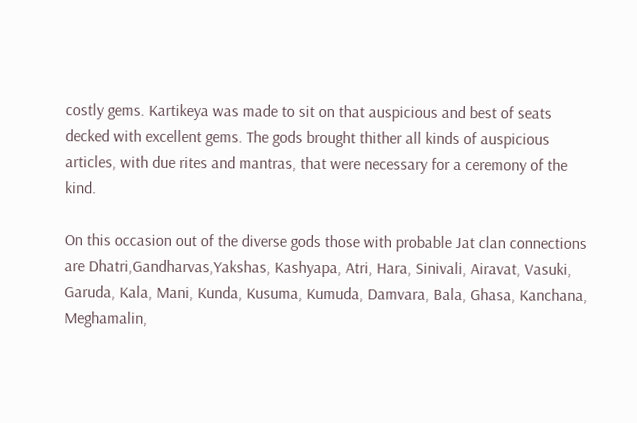costly gems. Kartikeya was made to sit on that auspicious and best of seats decked with excellent gems. The gods brought thither all kinds of auspicious articles, with due rites and mantras, that were necessary for a ceremony of the kind.

On this occasion out of the diverse gods those with probable Jat clan connections are Dhatri,Gandharvas,Yakshas, Kashyapa, Atri, Hara, Sinivali, Airavat, Vasuki, Garuda, Kala, Mani, Kunda, Kusuma, Kumuda, Damvara, Bala, Ghasa, Kanchana, Meghamalin,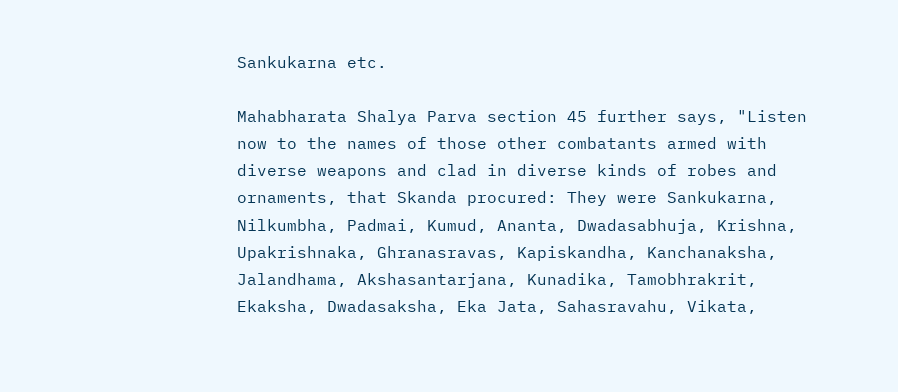Sankukarna etc.

Mahabharata Shalya Parva section 45 further says, "Listen now to the names of those other combatants armed with diverse weapons and clad in diverse kinds of robes and ornaments, that Skanda procured: They were Sankukarna, Nilkumbha, Padmai, Kumud, Ananta, Dwadasabhuja, Krishna, Upakrishnaka, Ghranasravas, Kapiskandha, Kanchanaksha, Jalandhama, Akshasantarjana, Kunadika, Tamobhrakrit, Ekaksha, Dwadasaksha, Eka Jata, Sahasravahu, Vikata,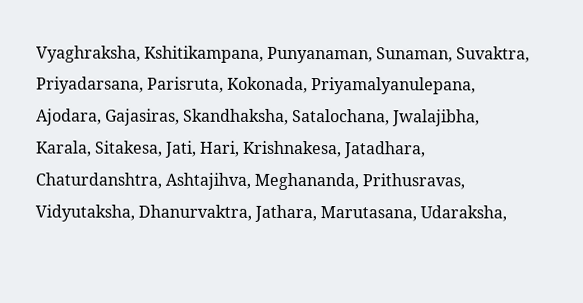Vyaghraksha, Kshitikampana, Punyanaman, Sunaman, Suvaktra, Priyadarsana, Parisruta, Kokonada, Priyamalyanulepana, Ajodara, Gajasiras, Skandhaksha, Satalochana, Jwalajibha, Karala, Sitakesa, Jati, Hari, Krishnakesa, Jatadhara, Chaturdanshtra, Ashtajihva, Meghananda, Prithusravas, Vidyutaksha, Dhanurvaktra, Jathara, Marutasana, Udaraksha,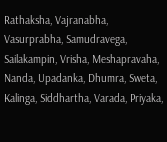Rathaksha, Vajranabha, Vasurprabha, Samudravega, Sailakampin, Vrisha, Meshapravaha, Nanda, Upadanka, Dhumra, Sweta, Kalinga, Siddhartha, Varada, Priyaka,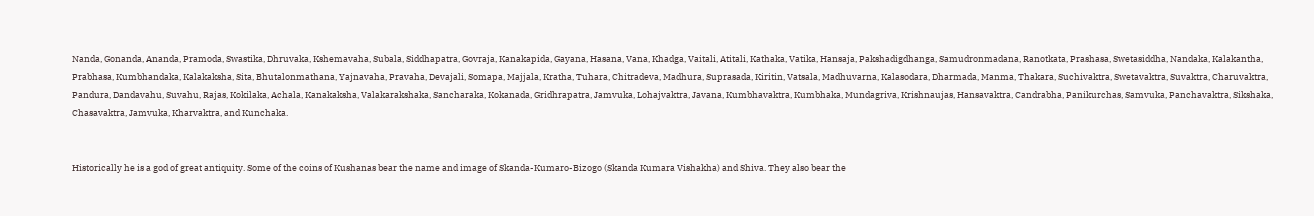Nanda, Gonanda, Ananda, Pramoda, Swastika, Dhruvaka, Kshemavaha, Subala, Siddhapatra, Govraja, Kanakapida, Gayana, Hasana, Vana, Khadga, Vaitali, Atitali, Kathaka, Vatika, Hansaja, Pakshadigdhanga, Samudronmadana, Ranotkata, Prashasa, Swetasiddha, Nandaka, Kalakantha, Prabhasa, Kumbhandaka, Kalakaksha, Sita, Bhutalonmathana, Yajnavaha, Pravaha, Devajali, Somapa, Majjala, Kratha, Tuhara, Chitradeva, Madhura, Suprasada, Kiritin, Vatsala, Madhuvarna, Kalasodara, Dharmada, Manma, Thakara, Suchivaktra, Swetavaktra, Suvaktra, Charuvaktra, Pandura, Dandavahu, Suvahu, Rajas, Kokilaka, Achala, Kanakaksha, Valakarakshaka, Sancharaka, Kokanada, Gridhrapatra, Jamvuka, Lohajvaktra, Javana, Kumbhavaktra, Kumbhaka, Mundagriva, Krishnaujas, Hansavaktra, Candrabha, Panikurchas, Samvuka, Panchavaktra, Sikshaka, Chasavaktra, Jamvuka, Kharvaktra, and Kunchaka.


Historically he is a god of great antiquity. Some of the coins of Kushanas bear the name and image of Skanda-Kumaro-Bizogo (Skanda Kumara Vishakha) and Shiva. They also bear the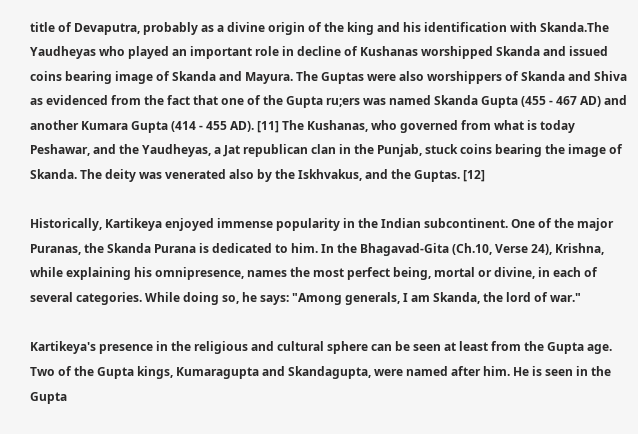title of Devaputra, probably as a divine origin of the king and his identification with Skanda.The Yaudheyas who played an important role in decline of Kushanas worshipped Skanda and issued coins bearing image of Skanda and Mayura. The Guptas were also worshippers of Skanda and Shiva as evidenced from the fact that one of the Gupta ru;ers was named Skanda Gupta (455 - 467 AD) and another Kumara Gupta (414 - 455 AD). [11] The Kushanas, who governed from what is today Peshawar, and the Yaudheyas, a Jat republican clan in the Punjab, stuck coins bearing the image of Skanda. The deity was venerated also by the Iskhvakus, and the Guptas. [12]

Historically, Kartikeya enjoyed immense popularity in the Indian subcontinent. One of the major Puranas, the Skanda Purana is dedicated to him. In the Bhagavad-Gita (Ch.10, Verse 24), Krishna, while explaining his omnipresence, names the most perfect being, mortal or divine, in each of several categories. While doing so, he says: "Among generals, I am Skanda, the lord of war."

Kartikeya's presence in the religious and cultural sphere can be seen at least from the Gupta age. Two of the Gupta kings, Kumaragupta and Skandagupta, were named after him. He is seen in the Gupta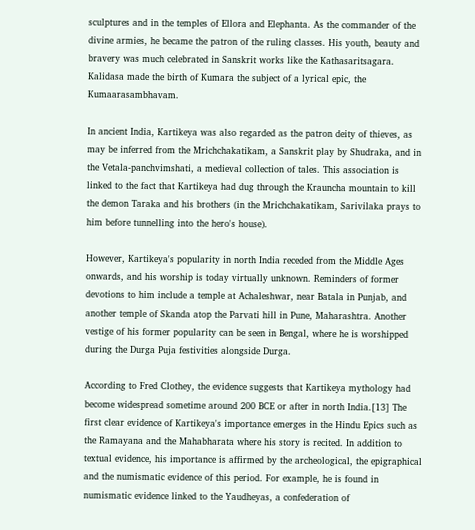sculptures and in the temples of Ellora and Elephanta. As the commander of the divine armies, he became the patron of the ruling classes. His youth, beauty and bravery was much celebrated in Sanskrit works like the Kathasaritsagara. Kalidasa made the birth of Kumara the subject of a lyrical epic, the Kumaarasambhavam.

In ancient India, Kartikeya was also regarded as the patron deity of thieves, as may be inferred from the Mrichchakatikam, a Sanskrit play by Shudraka, and in the Vetala-panchvimshati, a medieval collection of tales. This association is linked to the fact that Kartikeya had dug through the Krauncha mountain to kill the demon Taraka and his brothers (in the Mrichchakatikam, Sarivilaka prays to him before tunnelling into the hero's house).

However, Kartikeya's popularity in north India receded from the Middle Ages onwards, and his worship is today virtually unknown. Reminders of former devotions to him include a temple at Achaleshwar, near Batala in Punjab, and another temple of Skanda atop the Parvati hill in Pune, Maharashtra. Another vestige of his former popularity can be seen in Bengal, where he is worshipped during the Durga Puja festivities alongside Durga.

According to Fred Clothey, the evidence suggests that Kartikeya mythology had become widespread sometime around 200 BCE or after in north India.[13] The first clear evidence of Kartikeya's importance emerges in the Hindu Epics such as the Ramayana and the Mahabharata where his story is recited. In addition to textual evidence, his importance is affirmed by the archeological, the epigraphical and the numismatic evidence of this period. For example, he is found in numismatic evidence linked to the Yaudheyas, a confederation of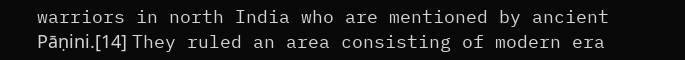warriors in north India who are mentioned by ancient Pāṇini.[14] They ruled an area consisting of modern era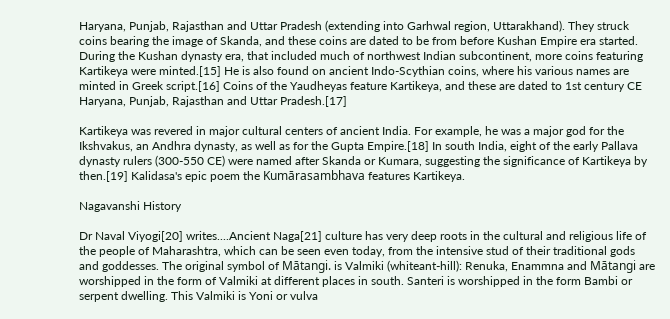Haryana, Punjab, Rajasthan and Uttar Pradesh (extending into Garhwal region, Uttarakhand). They struck coins bearing the image of Skanda, and these coins are dated to be from before Kushan Empire era started. During the Kushan dynasty era, that included much of northwest Indian subcontinent, more coins featuring Kartikeya were minted.[15] He is also found on ancient Indo-Scythian coins, where his various names are minted in Greek script.[16] Coins of the Yaudheyas feature Kartikeya, and these are dated to 1st century CE Haryana, Punjab, Rajasthan and Uttar Pradesh.[17]

Kartikeya was revered in major cultural centers of ancient India. For example, he was a major god for the Ikshvakus, an Andhra dynasty, as well as for the Gupta Empire.[18] In south India, eight of the early Pallava dynasty rulers (300-550 CE) were named after Skanda or Kumara, suggesting the significance of Kartikeya by then.[19] Kalidasa's epic poem the Kumārasambhava features Kartikeya.

Nagavanshi History

Dr Naval Viyogi[20] writes....Ancient Naga[21] culture has very deep roots in the cultural and religious life of the people of Maharashtra, which can be seen even today, from the intensive stud of their traditional gods and goddesses. The original symbol of Mātangi. is Valmiki (whiteant-hill): Renuka, Enammna and Mātangi are worshipped in the form of Valmiki at different places in south. Santeri is worshipped in the form Bambi or serpent dwelling. This Valmiki is Yoni or vulva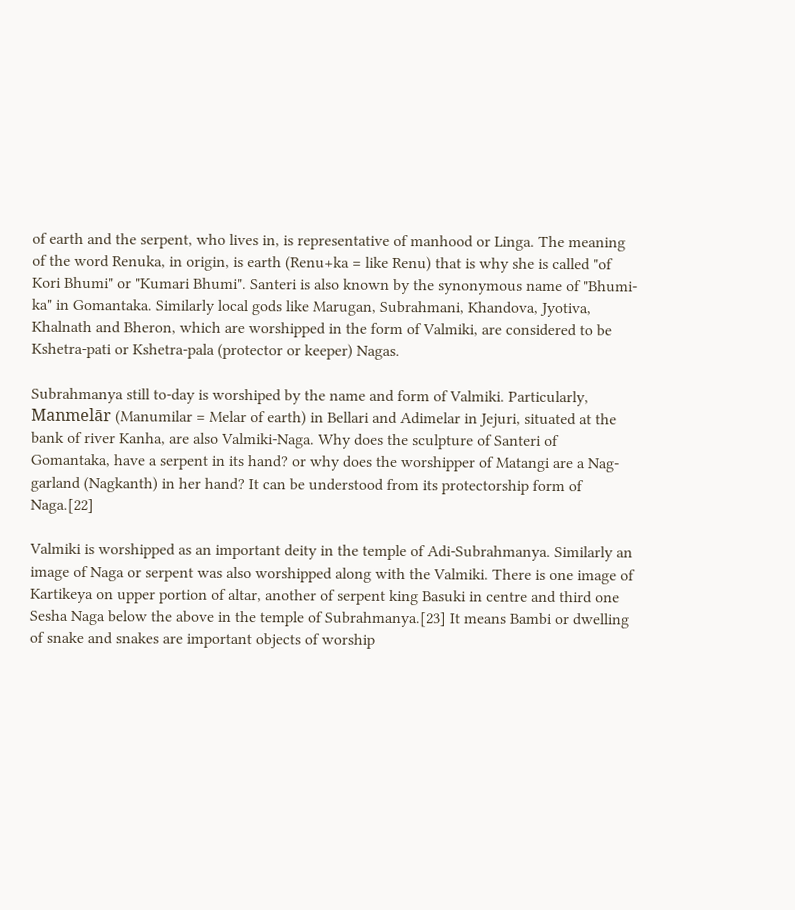of earth and the serpent, who lives in, is representative of manhood or Linga. The meaning of the word Renuka, in origin, is earth (Renu+ka = like Renu) that is why she is called "of Kori Bhumi" or "Kumari Bhumi". Santeri is also known by the synonymous name of "Bhumi-ka" in Gomantaka. Similarly local gods like Marugan, Subrahmani, Khandova, Jyotiva, Khalnath and Bheron, which are worshipped in the form of Valmiki, are considered to be Kshetra-pati or Kshetra-pala (protector or keeper) Nagas.

Subrahmanya still to-day is worshiped by the name and form of Valmiki. Particularly, Manmelār (Manumilar = Melar of earth) in Bellari and Adimelar in Jejuri, situated at the bank of river Kanha, are also Valmiki-Naga. Why does the sculpture of Santeri of Gomantaka, have a serpent in its hand? or why does the worshipper of Matangi are a Nag-garland (Nagkanth) in her hand? It can be understood from its protectorship form of Naga.[22]

Valmiki is worshipped as an important deity in the temple of Adi-Subrahmanya. Similarly an image of Naga or serpent was also worshipped along with the Valmiki. There is one image of Kartikeya on upper portion of altar, another of serpent king Basuki in centre and third one Sesha Naga below the above in the temple of Subrahmanya.[23] It means Bambi or dwelling of snake and snakes are important objects of worship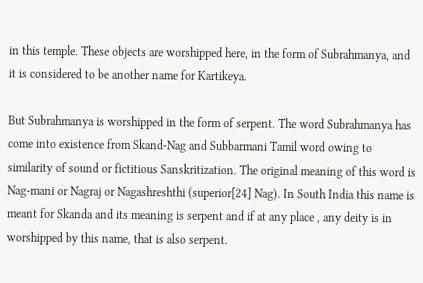in this temple. These objects are worshipped here, in the form of Subrahmanya, and it is considered to be another name for Kartikeya.

But Subrahmanya is worshipped in the form of serpent. The word Subrahmanya has come into existence from Skand-Nag and Subbarmani Tamil word owing to similarity of sound or fictitious Sanskritization. The original meaning of this word is Nag-mani or Nagraj or Nagashreshthi (superior[24] Nag). In South India this name is meant for Skanda and its meaning is serpent and if at any place , any deity is in worshipped by this name, that is also serpent.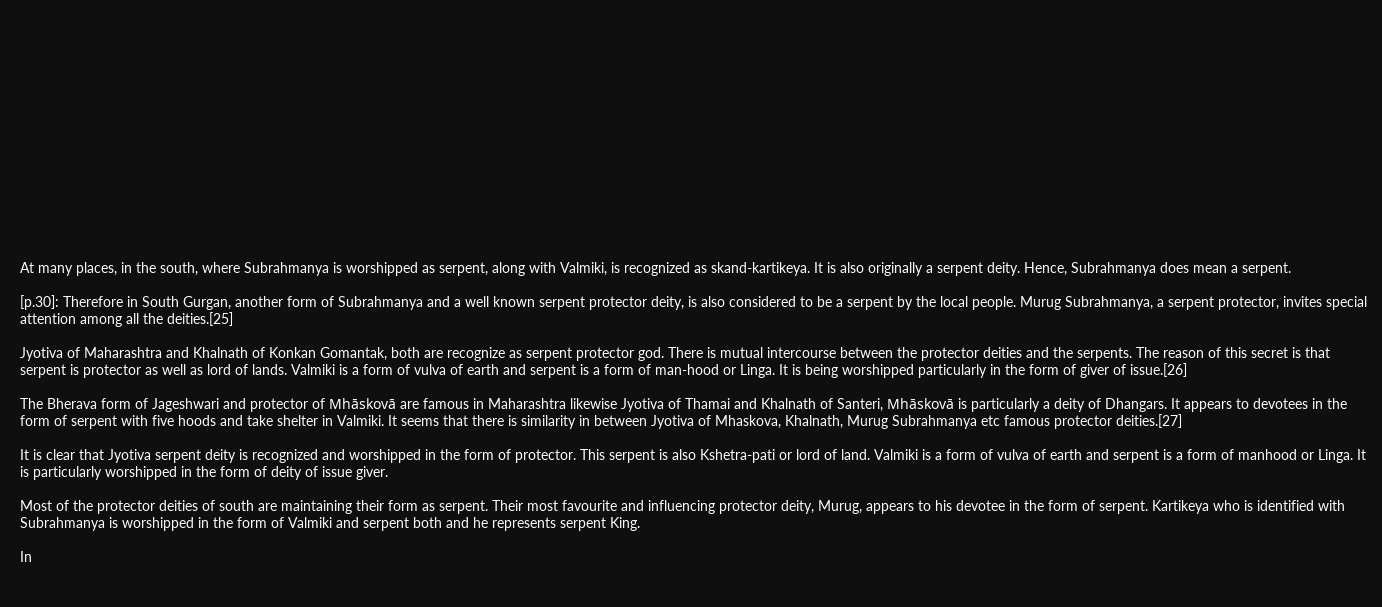At many places, in the south, where Subrahmanya is worshipped as serpent, along with Valmiki, is recognized as skand-kartikeya. It is also originally a serpent deity. Hence, Subrahmanya does mean a serpent.

[p.30]: Therefore in South Gurgan, another form of Subrahmanya and a well known serpent protector deity, is also considered to be a serpent by the local people. Murug Subrahmanya, a serpent protector, invites special attention among all the deities.[25]

Jyotiva of Maharashtra and Khalnath of Konkan Gomantak, both are recognize as serpent protector god. There is mutual intercourse between the protector deities and the serpents. The reason of this secret is that serpent is protector as well as lord of lands. Valmiki is a form of vulva of earth and serpent is a form of man-hood or Linga. It is being worshipped particularly in the form of giver of issue.[26]

The Bherava form of Jageshwari and protector of Mhāskovā are famous in Maharashtra likewise Jyotiva of Thamai and Khalnath of Santeri, Mhāskovā is particularly a deity of Dhangars. It appears to devotees in the form of serpent with five hoods and take shelter in Valmiki. It seems that there is similarity in between Jyotiva of Mhaskova, Khalnath, Murug Subrahmanya etc famous protector deities.[27]

It is clear that Jyotiva serpent deity is recognized and worshipped in the form of protector. This serpent is also Kshetra-pati or lord of land. Valmiki is a form of vulva of earth and serpent is a form of manhood or Linga. It is particularly worshipped in the form of deity of issue giver.

Most of the protector deities of south are maintaining their form as serpent. Their most favourite and influencing protector deity, Murug, appears to his devotee in the form of serpent. Kartikeya who is identified with Subrahmanya is worshipped in the form of Valmiki and serpent both and he represents serpent King.

In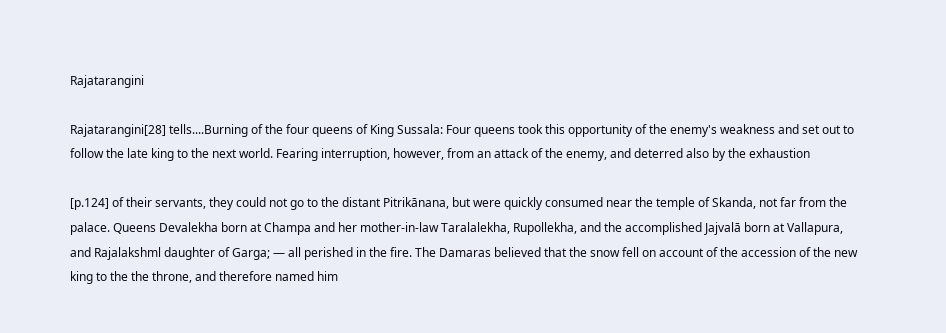Rajatarangini

Rajatarangini[28] tells....Burning of the four queens of King Sussala: Four queens took this opportunity of the enemy's weakness and set out to follow the late king to the next world. Fearing interruption, however, from an attack of the enemy, and deterred also by the exhaustion

[p.124] of their servants, they could not go to the distant Pitrikānana, but were quickly consumed near the temple of Skanda, not far from the palace. Queens Devalekha born at Champa and her mother-in-law Taralalekha, Rupollekha, and the accomplished Jajvalā born at Vallapura, and Rajalakshml daughter of Garga; — all perished in the fire. The Damaras believed that the snow fell on account of the accession of the new king to the the throne, and therefore named him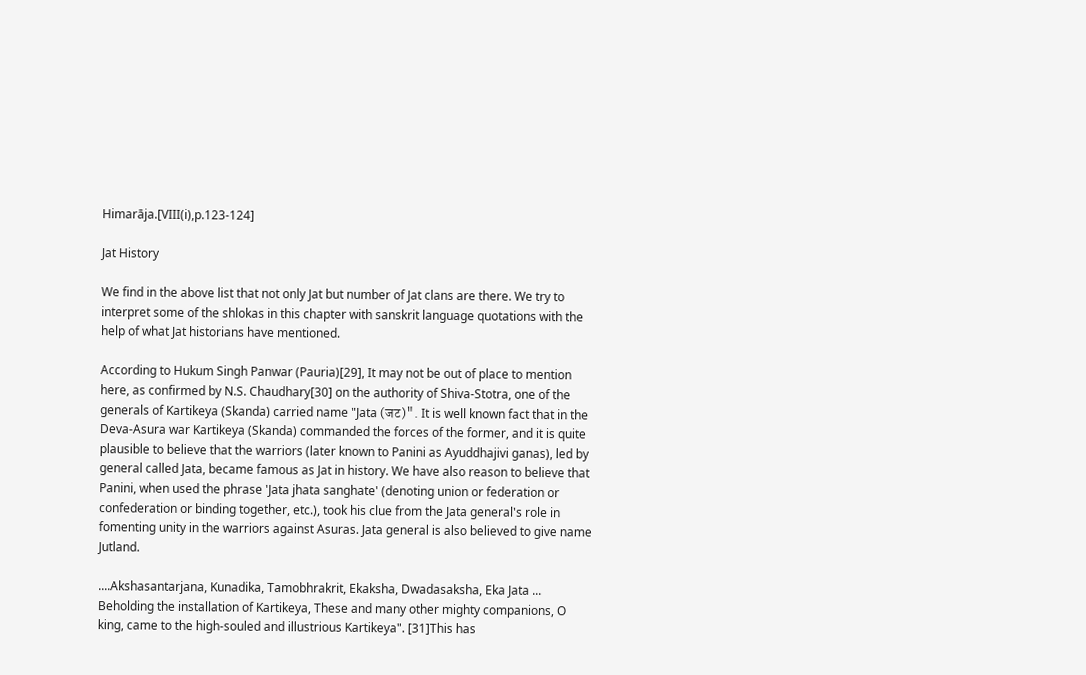Himarāja.[VIII(i),p.123-124]

Jat History

We find in the above list that not only Jat but number of Jat clans are there. We try to interpret some of the shlokas in this chapter with sanskrit language quotations with the help of what Jat historians have mentioned.

According to Hukum Singh Panwar (Pauria)[29], It may not be out of place to mention here, as confirmed by N.S. Chaudhary[30] on the authority of Shiva-Stotra, one of the generals of Kartikeya (Skanda) carried name "Jata (जट)". It is well known fact that in the Deva-Asura war Kartikeya (Skanda) commanded the forces of the former, and it is quite plausible to believe that the warriors (later known to Panini as Ayuddhajivi ganas), led by general called Jata, became famous as Jat in history. We have also reason to believe that Panini, when used the phrase 'Jata jhata sanghate' (denoting union or federation or confederation or binding together, etc.), took his clue from the Jata general's role in fomenting unity in the warriors against Asuras. Jata general is also believed to give name Jutland.

....Akshasantarjana, Kunadika, Tamobhrakrit, Ekaksha, Dwadasaksha, Eka Jata ... Beholding the installation of Kartikeya, These and many other mighty companions, O king, came to the high-souled and illustrious Kartikeya". [31]This has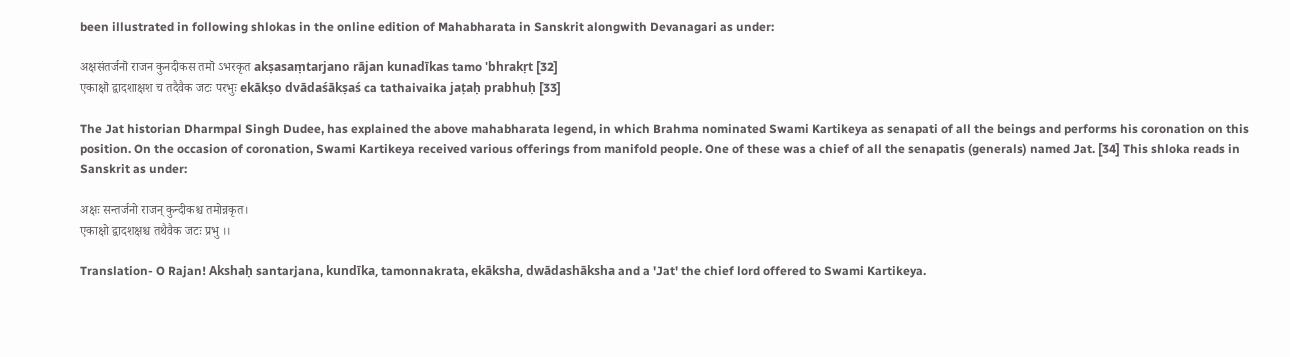been illustrated in following shlokas in the online edition of Mahabharata in Sanskrit alongwith Devanagari as under:

अक्षसंतर्जनॊ राजन कुनदीकस तमॊ ऽभरकृत akṣasaṃtarjano rājan kunadīkas tamo 'bhrakṛt [32]
एकाक्षॊ द्वादशाक्षश च तदैवैक जटः परभुः ekākṣo dvādaśākṣaś ca tathaivaika jaṭaḥ prabhuḥ [33]

The Jat historian Dharmpal Singh Dudee, has explained the above mahabharata legend, in which Brahma nominated Swami Kartikeya as senapati of all the beings and performs his coronation on this position. On the occasion of coronation, Swami Kartikeya received various offerings from manifold people. One of these was a chief of all the senapatis (generals) named Jat. [34] This shloka reads in Sanskrit as under:

अक्षः सन्तर्जनो राजन् कुन्दीकश्च तमोन्नकृत।
एकाक्षो द्वादशक्षश्च तथैवैक जटः प्रभु ।।

Translation- O Rajan! Akshaḥ santarjana, kundīka, tamonnakrata, ekāksha, dwādashāksha and a 'Jat' the chief lord offered to Swami Kartikeya.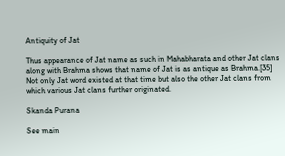Antiquity of Jat

Thus appearance of Jat name as such in Mahabharata and other Jat clans along with Brahma shows that name of Jat is as antique as Brahma.[35] Not only Jat word existed at that time but also the other Jat clans from which various Jat clans further originated.

Skanda Purana

See main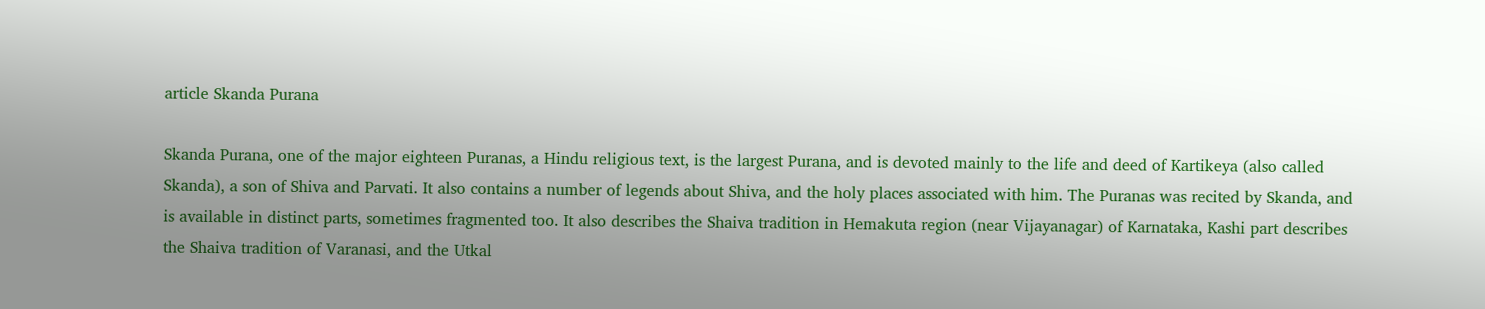article Skanda Purana

Skanda Purana, one of the major eighteen Puranas, a Hindu religious text, is the largest Purana, and is devoted mainly to the life and deed of Kartikeya (also called Skanda), a son of Shiva and Parvati. It also contains a number of legends about Shiva, and the holy places associated with him. The Puranas was recited by Skanda, and is available in distinct parts, sometimes fragmented too. It also describes the Shaiva tradition in Hemakuta region (near Vijayanagar) of Karnataka, Kashi part describes the Shaiva tradition of Varanasi, and the Utkal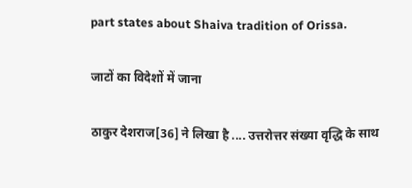part states about Shaiva tradition of Orissa.

जाटों का विदेशों में जाना

ठाकुर देशराज[36] ने लिखा है .... उत्तरोत्तर संख्या वृद्धि के साथ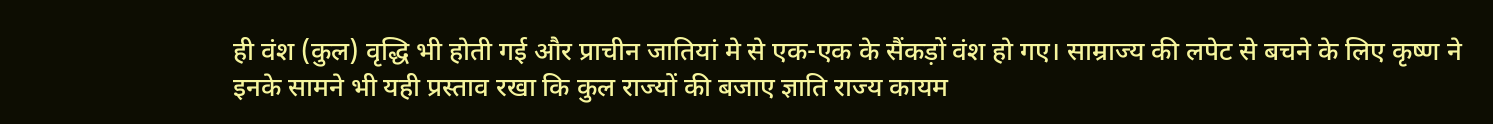ही वंश (कुल) वृद्धि भी होती गई और प्राचीन जातियां मे से एक-एक के सैंकड़ों वंश हो गए। साम्राज्य की लपेट से बचने के लिए कृष्ण ने इनके सामने भी यही प्रस्ताव रखा कि कुल राज्यों की बजाए ज्ञाति राज्य कायम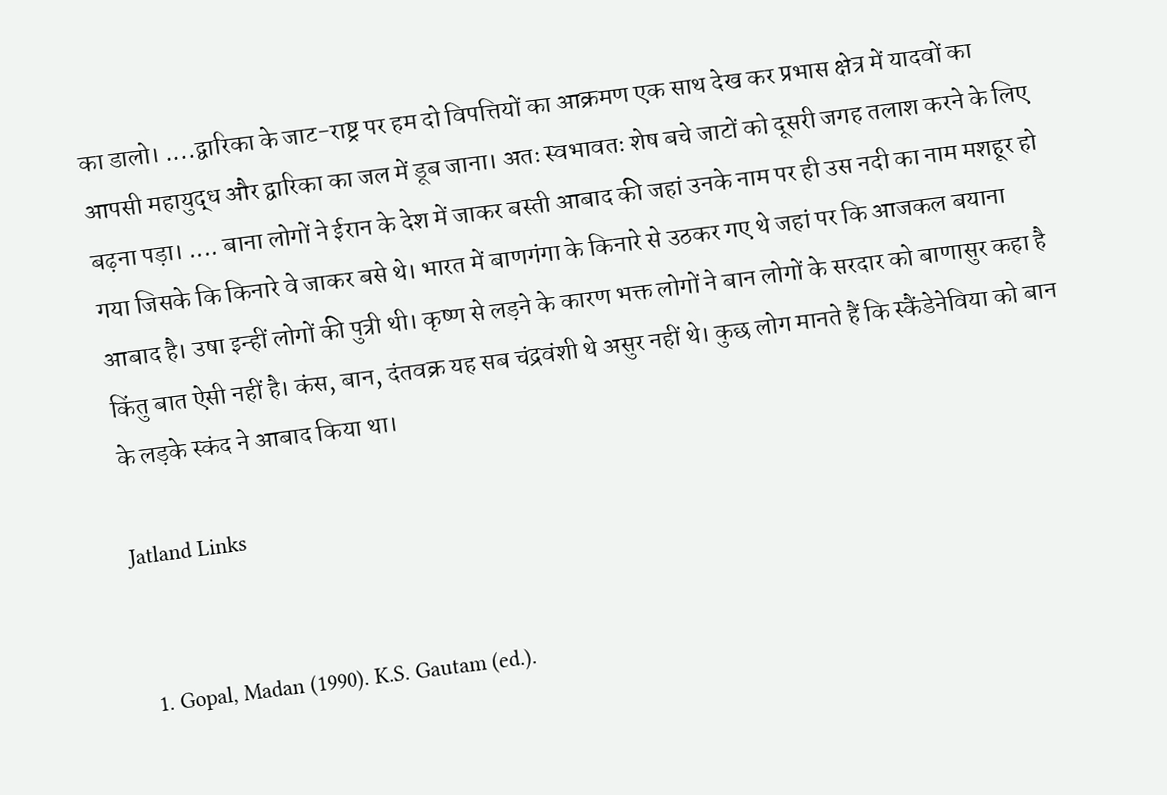का डालो। ....द्वारिका के जाट-राष्ट्र पर हम दो विपत्तियों का आक्रमण एक साथ देख कर प्रभास क्षेत्र में यादवों का आपसी महायुद्ध और द्वारिका का जल में डूब जाना। अतः स्वभावतः शेष बचे जाटों को दूसरी जगह तलाश करने के लिए बढ़ना पड़ा। .... बाना लोगों ने ईरान के देश में जाकर बस्ती आबाद की जहां उनके नाम पर ही उस नदी का नाम मशहूर हो गया जिसके कि किनारे वे जाकर बसे थे। भारत में बाणगंगा के किनारे से उठकर गए थे जहां पर कि आजकल बयाना आबाद है। उषा इन्हीं लोगों की पुत्री थी। कृष्ण से लड़ने के कारण भक्त लोगों ने बान लोगों के सरदार को बाणासुर कहा है किंतु बात ऐसी नहीं है। कंस, बान, दंतवक्र यह सब चंद्रवंशी थे असुर नहीं थे। कुछ लोग मानते हैं कि स्कैंडेनेविया को बान के लड़के स्कंद ने आबाद किया था।

Jatland Links


  1. Gopal, Madan (1990). K.S. Gautam (ed.).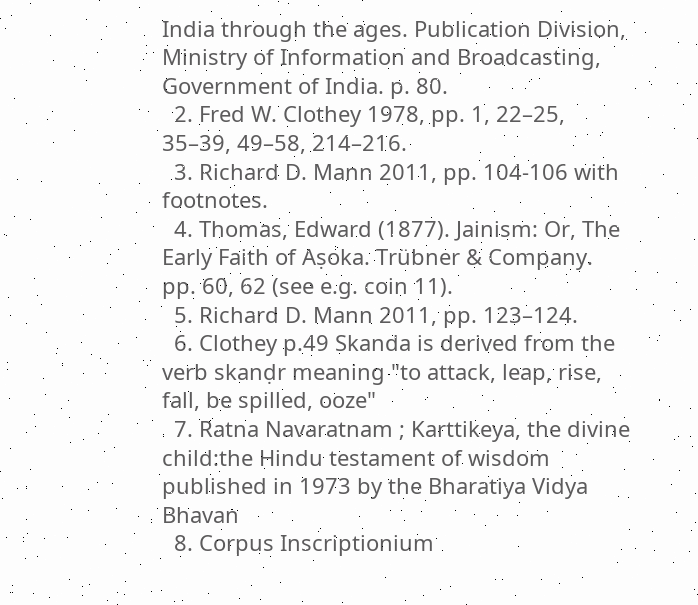India through the ages. Publication Division, Ministry of Information and Broadcasting, Government of India. p. 80.
  2. Fred W. Clothey 1978, pp. 1, 22–25, 35–39, 49–58, 214–216.
  3. Richard D. Mann 2011, pp. 104-106 with footnotes.
  4. Thomas, Edward (1877). Jainism: Or, The Early Faith of Aṣoka. Trübner & Company. pp. 60, 62 (see e.g. coin 11).
  5. Richard D. Mann 2011, pp. 123–124.
  6. Clothey p.49 Skanda is derived from the verb skanḍr meaning "to attack, leap, rise, fall, be spilled, ooze"
  7. Ratna Navaratnam ; Karttikeya, the divine child:the Hindu testament of wisdom published in 1973 by the Bharatiya Vidya Bhavan
  8. Corpus Inscriptionium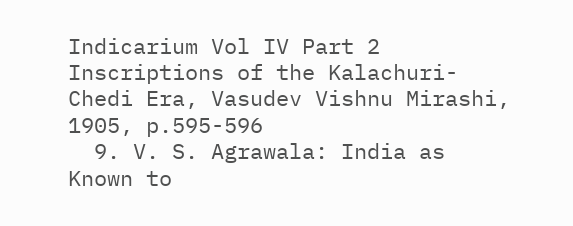Indicarium Vol IV Part 2 Inscriptions of the Kalachuri-Chedi Era, Vasudev Vishnu Mirashi, 1905, p.595-596
  9. V. S. Agrawala: India as Known to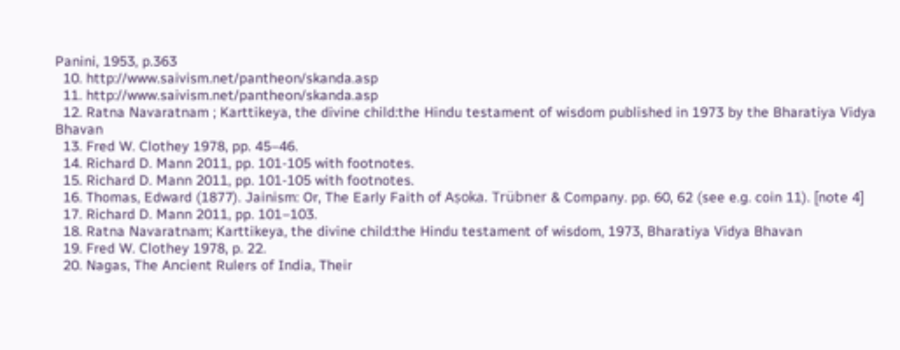Panini, 1953, p.363
  10. http://www.saivism.net/pantheon/skanda.asp
  11. http://www.saivism.net/pantheon/skanda.asp
  12. Ratna Navaratnam ; Karttikeya, the divine child:the Hindu testament of wisdom published in 1973 by the Bharatiya Vidya Bhavan
  13. Fred W. Clothey 1978, pp. 45–46.
  14. Richard D. Mann 2011, pp. 101-105 with footnotes.
  15. Richard D. Mann 2011, pp. 101-105 with footnotes.
  16. Thomas, Edward (1877). Jainism: Or, The Early Faith of Aṣoka. Trübner & Company. pp. 60, 62 (see e.g. coin 11). [note 4]
  17. Richard D. Mann 2011, pp. 101–103.
  18. Ratna Navaratnam; Karttikeya, the divine child:the Hindu testament of wisdom, 1973, Bharatiya Vidya Bhavan
  19. Fred W. Clothey 1978, p. 22.
  20. Nagas, The Ancient Rulers of India, Their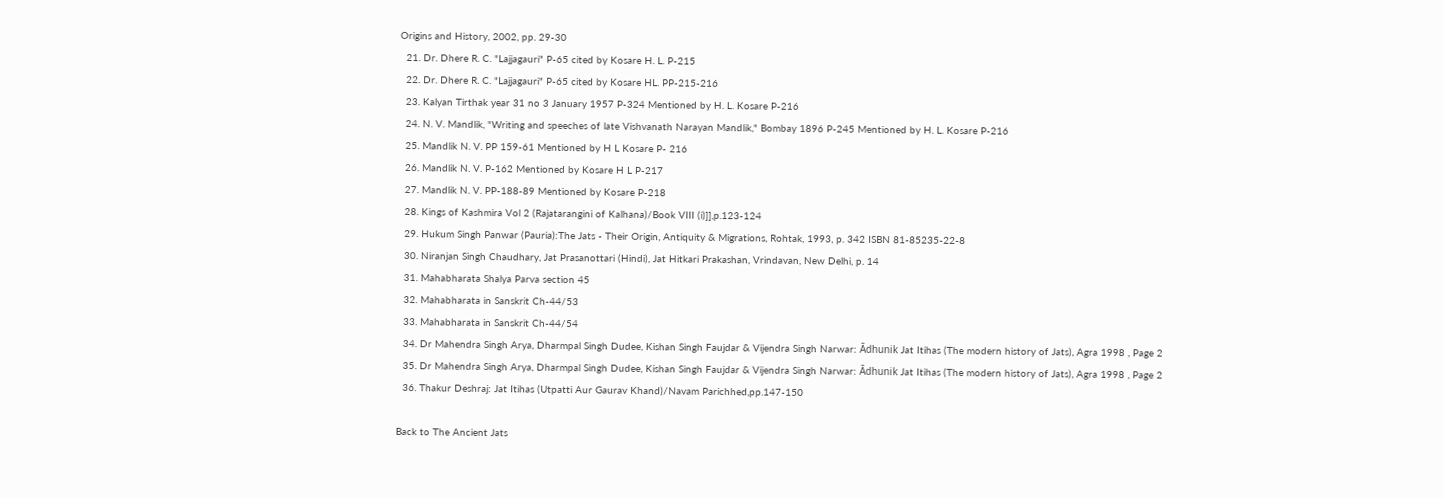Origins and History, 2002, pp. 29-30
  21. Dr. Dhere R. C. "Lajjagauri" P-65 cited by Kosare H. L. P-215
  22. Dr. Dhere R. C. "Lajjagauri" P-65 cited by Kosare HL. PP-215-216
  23. Kalyan Tirthak year 31 no 3 January 1957 P-324 Mentioned by H. L. Kosare P-216
  24. N. V. Mandlik, "Writing and speeches of late Vishvanath Narayan Mandlik," Bombay 1896 P-245 Mentioned by H. L. Kosare P-216
  25. Mandlik N. V. PP 159-61 Mentioned by H L Kosare P- 216
  26. Mandlik N. V. P-162 Mentioned by Kosare H L P-217
  27. Mandlik N. V. PP-188-89 Mentioned by Kosare P-218
  28. Kings of Kashmira Vol 2 (Rajatarangini of Kalhana)/Book VIII (i)]],p.123-124
  29. Hukum Singh Panwar (Pauria):The Jats - Their Origin, Antiquity & Migrations, Rohtak, 1993, p. 342 ISBN 81-85235-22-8
  30. Niranjan Singh Chaudhary, Jat Prasanottari (Hindi), Jat Hitkari Prakashan, Vrindavan, New Delhi, p. 14
  31. Mahabharata Shalya Parva section 45
  32. Mahabharata in Sanskrit Ch-44/53
  33. Mahabharata in Sanskrit Ch-44/54
  34. Dr Mahendra Singh Arya, Dharmpal Singh Dudee, Kishan Singh Faujdar & Vijendra Singh Narwar: Ādhunik Jat Itihas (The modern history of Jats), Agra 1998 , Page 2
  35. Dr Mahendra Singh Arya, Dharmpal Singh Dudee, Kishan Singh Faujdar & Vijendra Singh Narwar: Ādhunik Jat Itihas (The modern history of Jats), Agra 1998 , Page 2
  36. Thakur Deshraj: Jat Itihas (Utpatti Aur Gaurav Khand)/Navam Parichhed,pp.147-150

Back to The Ancient Jats